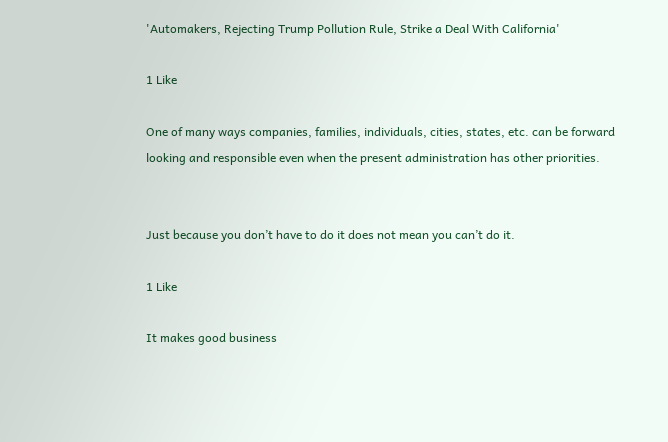'Automakers, Rejecting Trump Pollution Rule, Strike a Deal With California'

1 Like

One of many ways companies, families, individuals, cities, states, etc. can be forward looking and responsible even when the present administration has other priorities.


Just because you don’t have to do it does not mean you can’t do it.

1 Like

It makes good business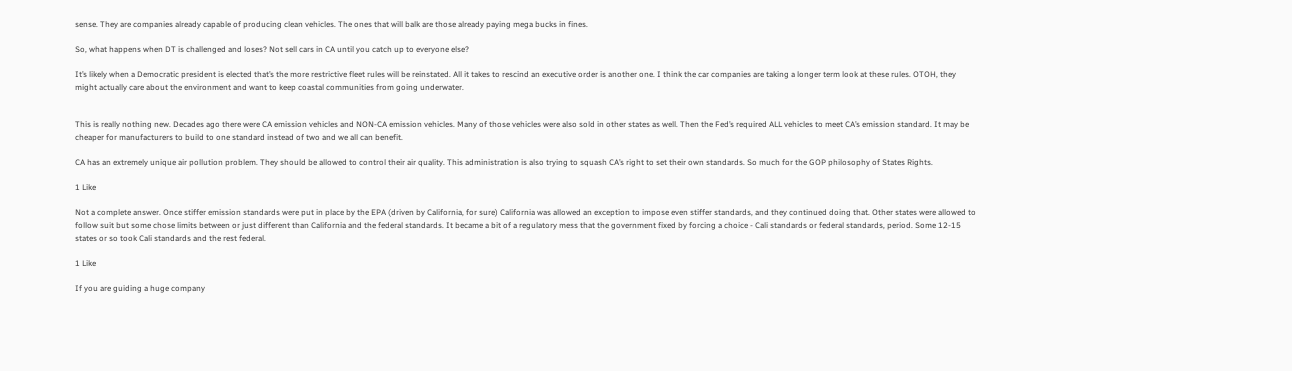sense. They are companies already capable of producing clean vehicles. The ones that will balk are those already paying mega bucks in fines.

So, what happens when DT is challenged and loses? Not sell cars in CA until you catch up to everyone else?

It’s likely when a Democratic president is elected that’s the more restrictive fleet rules will be reinstated. All it takes to rescind an executive order is another one. I think the car companies are taking a longer term look at these rules. OTOH, they might actually care about the environment and want to keep coastal communities from going underwater.


This is really nothing new. Decades ago there were CA emission vehicles and NON-CA emission vehicles. Many of those vehicles were also sold in other states as well. Then the Fed’s required ALL vehicles to meet CA’s emission standard. It may be cheaper for manufacturers to build to one standard instead of two and we all can benefit.

CA has an extremely unique air pollution problem. They should be allowed to control their air quality. This administration is also trying to squash CA’s right to set their own standards. So much for the GOP philosophy of States Rights.

1 Like

Not a complete answer. Once stiffer emission standards were put in place by the EPA (driven by California, for sure) California was allowed an exception to impose even stiffer standards, and they continued doing that. Other states were allowed to follow suit but some chose limits between or just different than California and the federal standards. It became a bit of a regulatory mess that the government fixed by forcing a choice - Cali standards or federal standards, period. Some 12-15 states or so took Cali standards and the rest federal.

1 Like

If you are guiding a huge company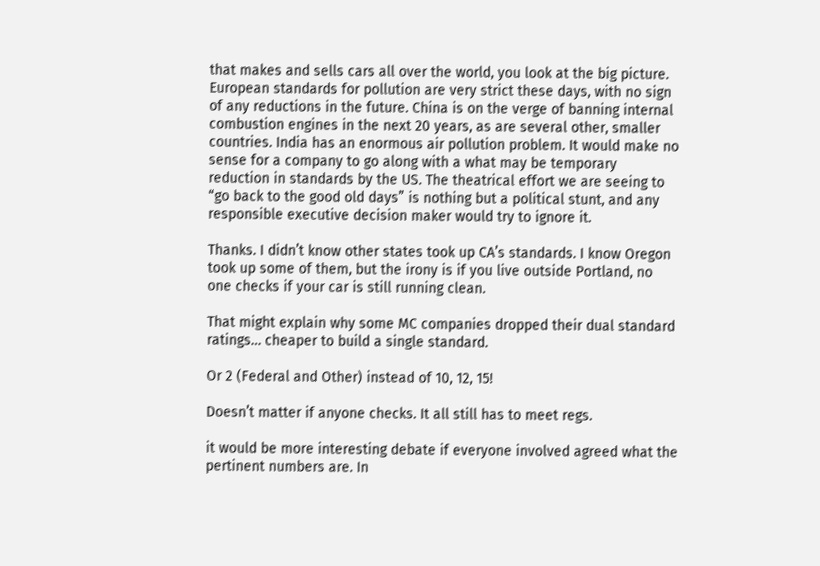that makes and sells cars all over the world, you look at the big picture. European standards for pollution are very strict these days, with no sign of any reductions in the future. China is on the verge of banning internal combustion engines in the next 20 years, as are several other, smaller countries. India has an enormous air pollution problem. It would make no sense for a company to go along with a what may be temporary reduction in standards by the US. The theatrical effort we are seeing to “go back to the good old days” is nothing but a political stunt, and any responsible executive decision maker would try to ignore it.

Thanks. I didn’t know other states took up CA’s standards. I know Oregon took up some of them, but the irony is if you live outside Portland, no one checks if your car is still running clean.

That might explain why some MC companies dropped their dual standard ratings… cheaper to build a single standard.

Or 2 (Federal and Other) instead of 10, 12, 15!

Doesn’t matter if anyone checks. It all still has to meet regs.

it would be more interesting debate if everyone involved agreed what the pertinent numbers are. In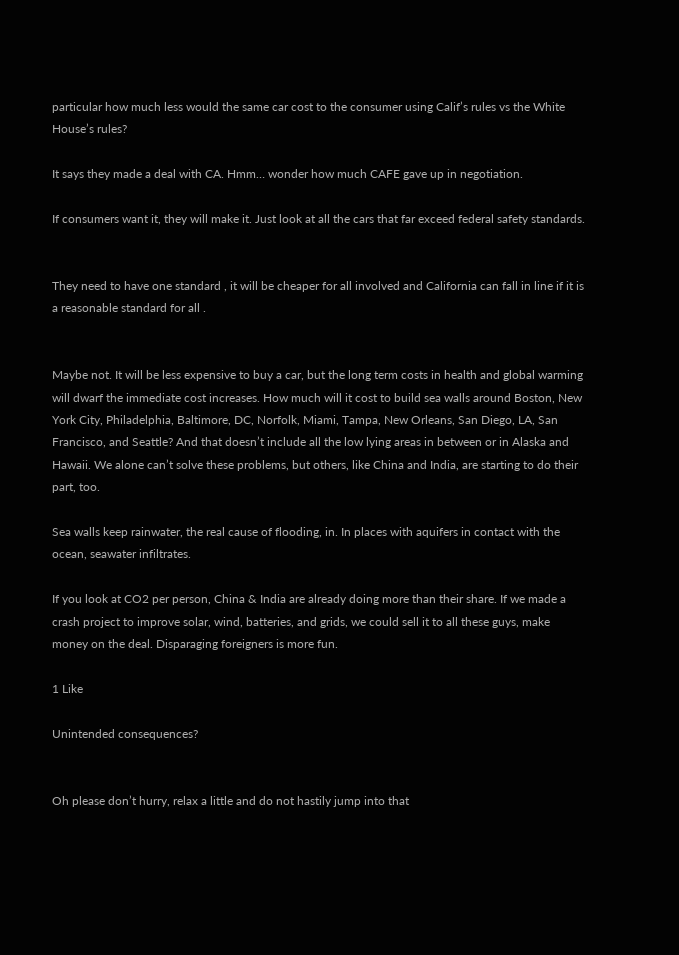particular how much less would the same car cost to the consumer using Calif’s rules vs the White House’s rules?

It says they made a deal with CA. Hmm… wonder how much CAFE gave up in negotiation.

If consumers want it, they will make it. Just look at all the cars that far exceed federal safety standards.


They need to have one standard , it will be cheaper for all involved and California can fall in line if it is a reasonable standard for all .


Maybe not. It will be less expensive to buy a car, but the long term costs in health and global warming will dwarf the immediate cost increases. How much will it cost to build sea walls around Boston, New York City, Philadelphia, Baltimore, DC, Norfolk, Miami, Tampa, New Orleans, San Diego, LA, San Francisco, and Seattle? And that doesn’t include all the low lying areas in between or in Alaska and Hawaii. We alone can’t solve these problems, but others, like China and India, are starting to do their part, too.

Sea walls keep rainwater, the real cause of flooding, in. In places with aquifers in contact with the ocean, seawater infiltrates.

If you look at CO2 per person, China & India are already doing more than their share. If we made a crash project to improve solar, wind, batteries, and grids, we could sell it to all these guys, make money on the deal. Disparaging foreigners is more fun.

1 Like

Unintended consequences?


Oh please don’t hurry, relax a little and do not hastily jump into that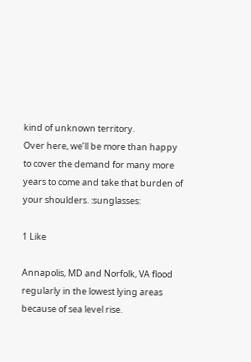kind of unknown territory.
Over here, we’ll be more than happy to cover the demand for many more years to come and take that burden of your shoulders. :sunglasses:

1 Like

Annapolis, MD and Norfolk, VA flood regularly in the lowest lying areas because of sea level rise.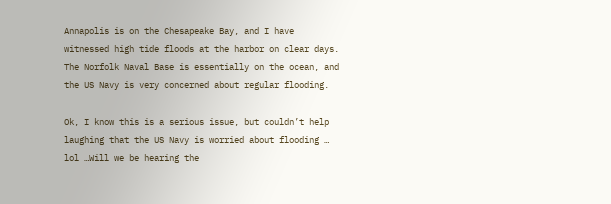Annapolis is on the Chesapeake Bay, and I have witnessed high tide floods at the harbor on clear days. The Norfolk Naval Base is essentially on the ocean, and the US Navy is very concerned about regular flooding.

Ok, I know this is a serious issue, but couldn’t help laughing that the US Navy is worried about flooding … lol …Will we be hearing the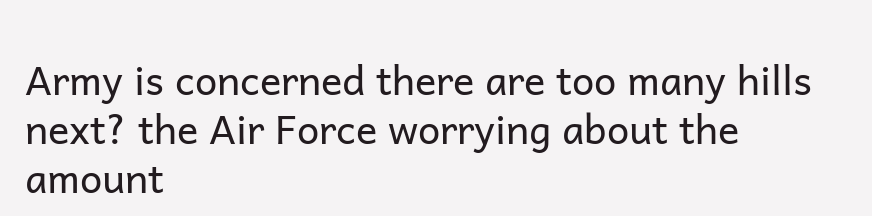Army is concerned there are too many hills next? the Air Force worrying about the amount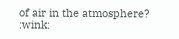of air in the atmosphere? :wink: